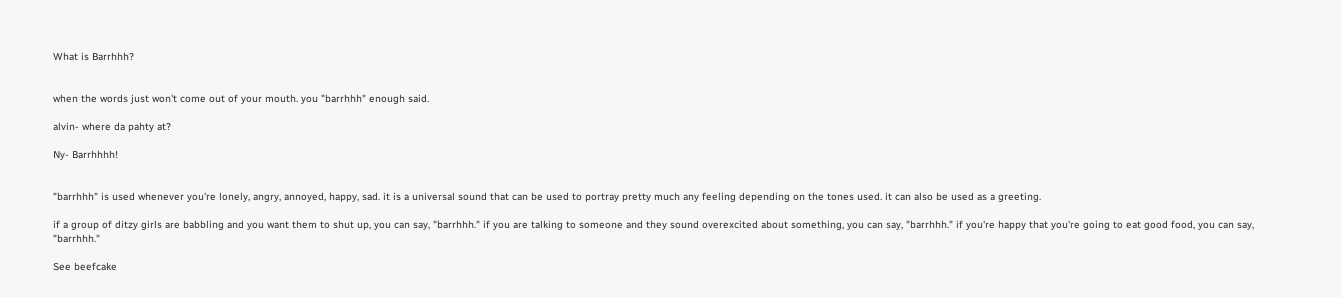What is Barrhhh?


when the words just won't come out of your mouth. you "barrhhh" enough said.

alvin- where da pahty at?

Ny- Barrhhhh!


"barrhhh" is used whenever you're lonely, angry, annoyed, happy, sad. it is a universal sound that can be used to portray pretty much any feeling depending on the tones used. it can also be used as a greeting.

if a group of ditzy girls are babbling and you want them to shut up, you can say, "barrhhh." if you are talking to someone and they sound overexcited about something, you can say, "barrhhh." if you're happy that you're going to eat good food, you can say, "barrhhh."

See beefcake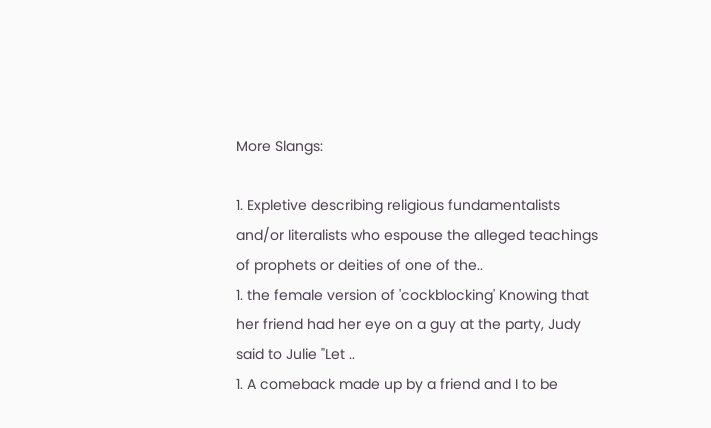More Slangs:

1. Expletive describing religious fundamentalists and/or literalists who espouse the alleged teachings of prophets or deities of one of the..
1. the female version of 'cockblocking' Knowing that her friend had her eye on a guy at the party, Judy said to Julie "Let ..
1. A comeback made up by a friend and I to be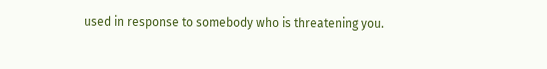used in response to somebody who is threatening you.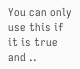You can only use this if it is true and ..